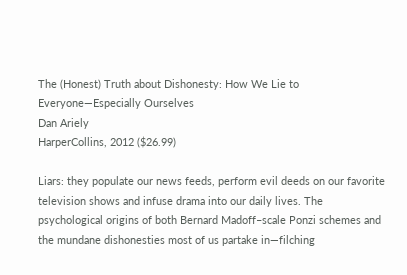The (Honest) Truth about Dishonesty: How We Lie to Everyone—Especially Ourselves
Dan Ariely
HarperCollins, 2012 ($26.99)

Liars: they populate our news feeds, perform evil deeds on our favorite television shows and infuse drama into our daily lives. The psychological origins of both Bernard Madoff–scale Ponzi schemes and the mundane dishonesties most of us partake in—filching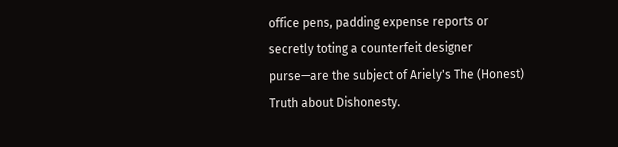office pens, padding expense reports or secretly toting a counterfeit designer purse—are the subject of Ariely's The (Honest) Truth about Dishonesty.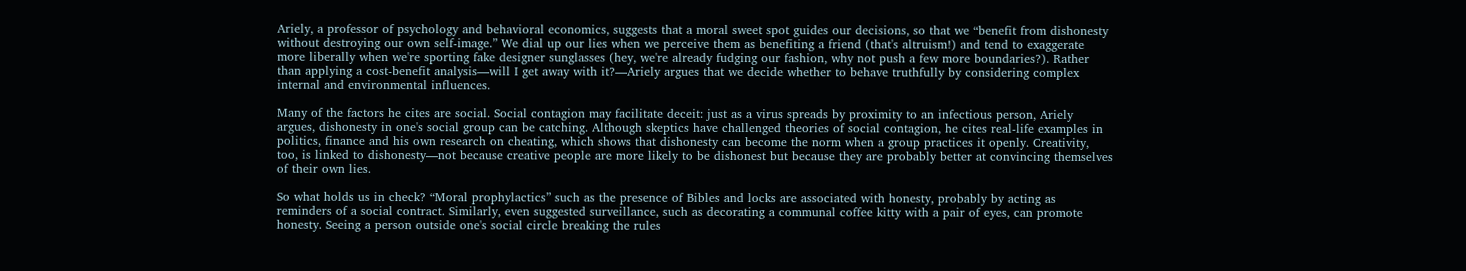Ariely, a professor of psychology and behavioral economics, suggests that a moral sweet spot guides our decisions, so that we “benefit from dishonesty without destroying our own self-image.” We dial up our lies when we perceive them as benefiting a friend (that's altruism!) and tend to exaggerate more liberally when we're sporting fake designer sunglasses (hey, we're already fudging our fashion, why not push a few more boundaries?). Rather than applying a cost-benefit analysis—will I get away with it?—Ariely argues that we decide whether to behave truthfully by considering complex internal and environmental influences.

Many of the factors he cites are social. Social contagion may facilitate deceit: just as a virus spreads by proximity to an infectious person, Ariely argues, dishonesty in one's social group can be catching. Although skeptics have challenged theories of social contagion, he cites real-life examples in politics, finance and his own research on cheating, which shows that dishonesty can become the norm when a group practices it openly. Creativity, too, is linked to dishonesty—not because creative people are more likely to be dishonest but because they are probably better at convincing themselves of their own lies.

So what holds us in check? “Moral prophylactics” such as the presence of Bibles and locks are associated with honesty, probably by acting as reminders of a social contract. Similarly, even suggested surveillance, such as decorating a communal coffee kitty with a pair of eyes, can promote honesty. Seeing a person outside one's social circle breaking the rules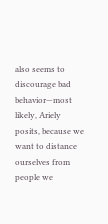also seems to discourage bad behavior—most likely, Ariely posits, because we want to distance ourselves from people we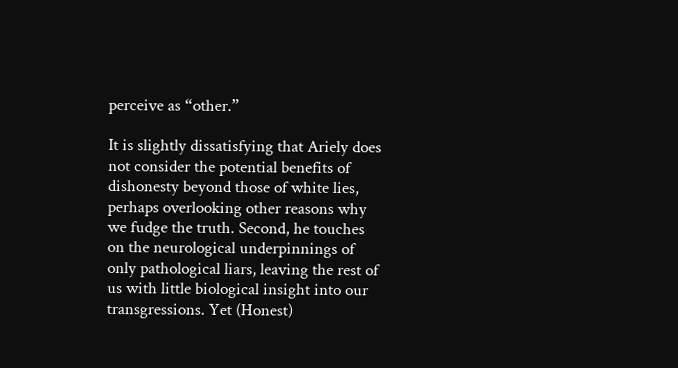perceive as “other.”

It is slightly dissatisfying that Ariely does not consider the potential benefits of dishonesty beyond those of white lies, perhaps overlooking other reasons why we fudge the truth. Second, he touches on the neurological underpinnings of only pathological liars, leaving the rest of us with little biological insight into our transgressions. Yet (Honest)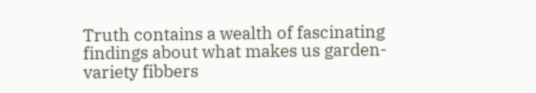Truth contains a wealth of fascinating findings about what makes us garden-variety fibbers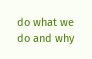do what we do and why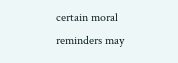certain moral reminders may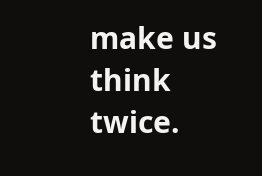make us think twice.